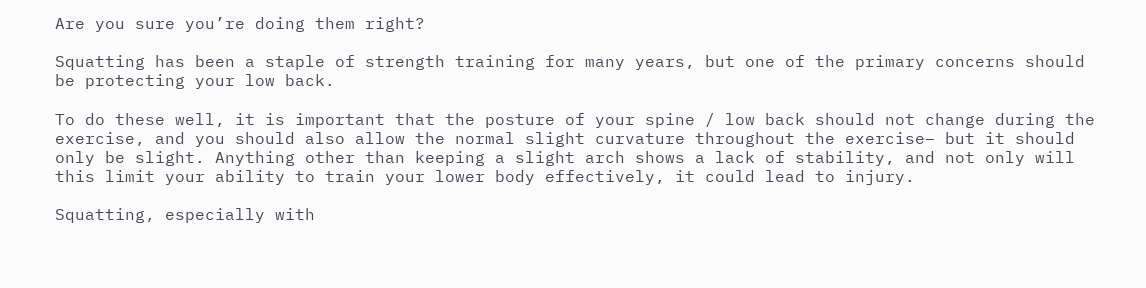Are you sure you’re doing them right?

Squatting has been a staple of strength training for many years, but one of the primary concerns should be protecting your low back.

To do these well, it is important that the posture of your spine / low back should not change during the exercise, and you should also allow the normal slight curvature throughout the exercise– but it should only be slight. Anything other than keeping a slight arch shows a lack of stability, and not only will this limit your ability to train your lower body effectively, it could lead to injury.

Squatting, especially with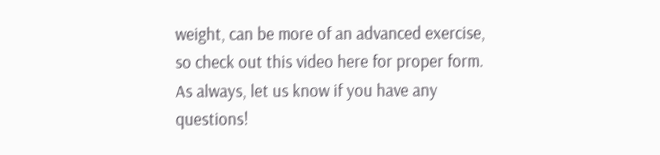weight, can be more of an advanced exercise, so check out this video here for proper form. As always, let us know if you have any questions!